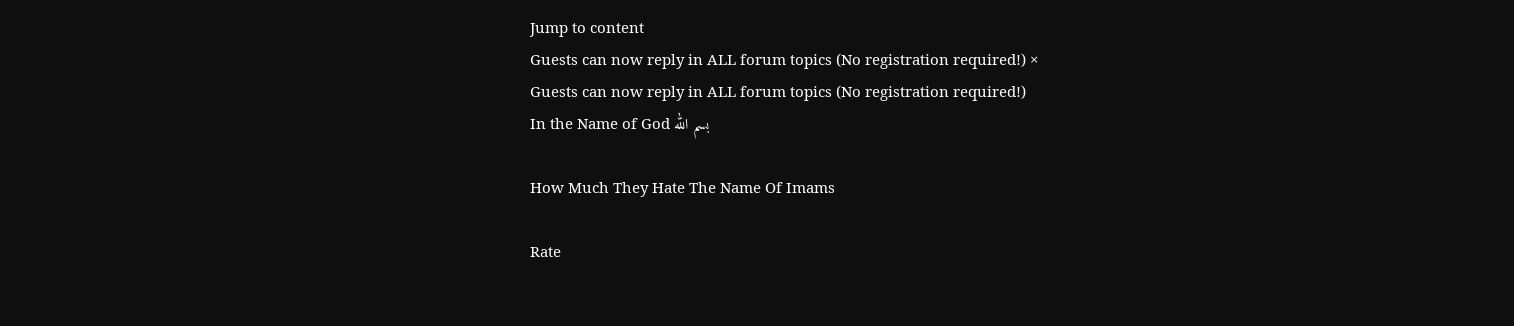Jump to content
Guests can now reply in ALL forum topics (No registration required!) ×
Guests can now reply in ALL forum topics (No registration required!)
In the Name of God بسم الله

How Much They Hate The Name Of Imams

Rate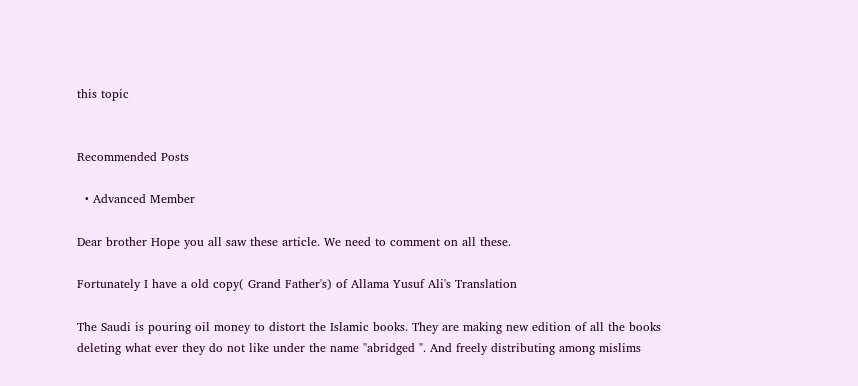this topic


Recommended Posts

  • Advanced Member

Dear brother Hope you all saw these article. We need to comment on all these.

Fortunately I have a old copy( Grand Father's) of Allama Yusuf Ali's Translation

The Saudi is pouring oil money to distort the Islamic books. They are making new edition of all the books deleting what ever they do not like under the name "abridged ". And freely distributing among mislims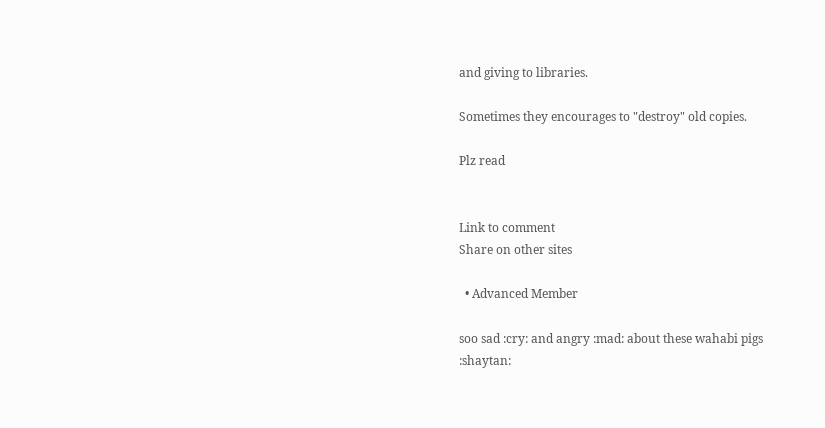and giving to libraries.

Sometimes they encourages to "destroy" old copies.

Plz read


Link to comment
Share on other sites

  • Advanced Member

soo sad :cry: and angry :mad: about these wahabi pigs :shaytan: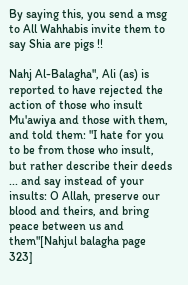By saying this, you send a msg to All Wahhabis invite them to say Shia are pigs !!

Nahj Al-Balagha", Ali (as) is reported to have rejected the action of those who insult Mu'awiya and those with them, and told them: "I hate for you to be from those who insult, but rather describe their deeds ... and say instead of your insults: O Allah, preserve our blood and theirs, and bring peace between us and them"[Nahjul balagha page 323]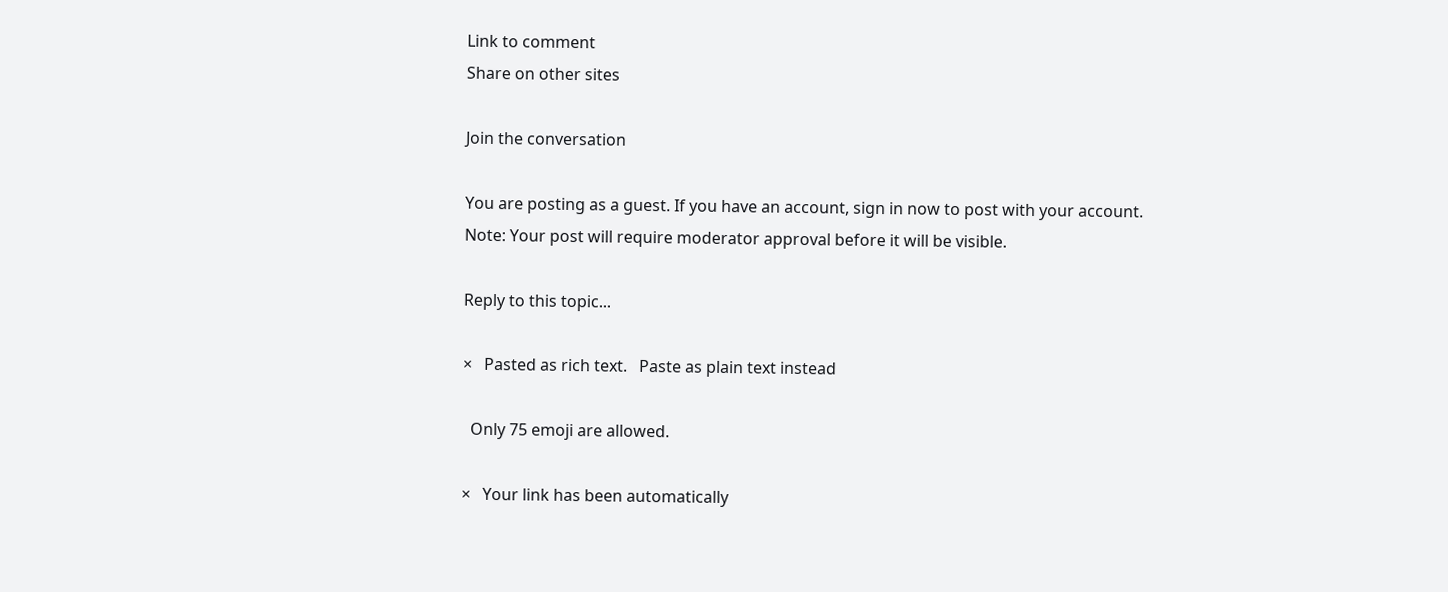Link to comment
Share on other sites

Join the conversation

You are posting as a guest. If you have an account, sign in now to post with your account.
Note: Your post will require moderator approval before it will be visible.

Reply to this topic...

×   Pasted as rich text.   Paste as plain text instead

  Only 75 emoji are allowed.

×   Your link has been automatically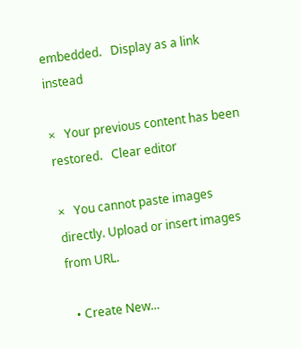embedded.   Display as a link instead

×   Your previous content has been restored.   Clear editor

×   You cannot paste images directly. Upload or insert images from URL.

  • Create New...